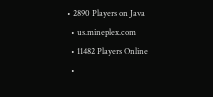• 2890 Players on Java
  • us.mineplex.com
  • 11482 Players Online
  •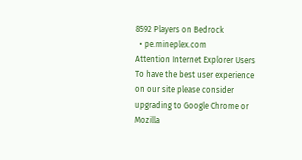8592 Players on Bedrock
  • pe.mineplex.com
Attention Internet Explorer Users
To have the best user experience on our site please consider upgrading to Google Chrome or Mozilla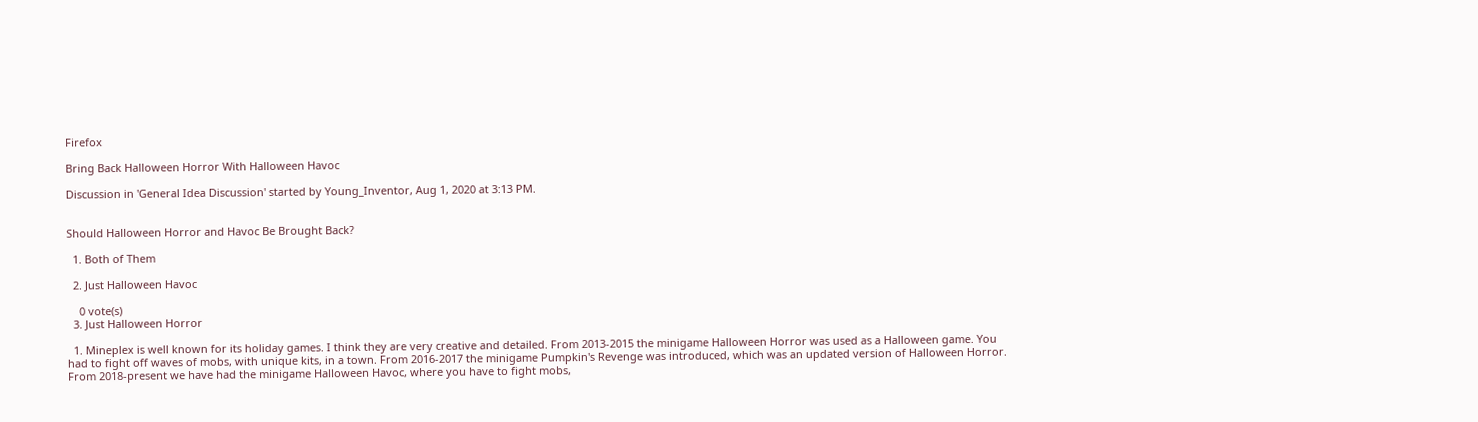Firefox

Bring Back Halloween Horror With Halloween Havoc

Discussion in 'General Idea Discussion' started by Young_Inventor, Aug 1, 2020 at 3:13 PM.


Should Halloween Horror and Havoc Be Brought Back?

  1. Both of Them

  2. Just Halloween Havoc

    0 vote(s)
  3. Just Halloween Horror

  1. Mineplex is well known for its holiday games. I think they are very creative and detailed. From 2013-2015 the minigame Halloween Horror was used as a Halloween game. You had to fight off waves of mobs, with unique kits, in a town. From 2016-2017 the minigame Pumpkin's Revenge was introduced, which was an updated version of Halloween Horror. From 2018-present we have had the minigame Halloween Havoc, where you have to fight mobs,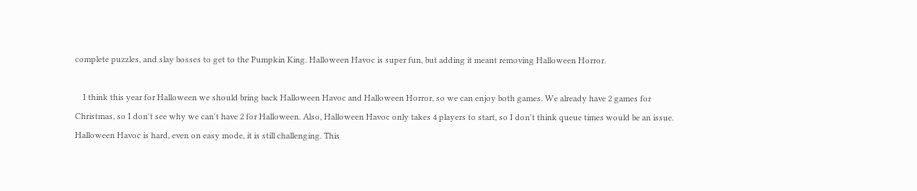complete puzzles, and slay bosses to get to the Pumpkin King. Halloween Havoc is super fun, but adding it meant removing Halloween Horror.

    I think this year for Halloween we should bring back Halloween Havoc and Halloween Horror, so we can enjoy both games. We already have 2 games for Christmas, so I don't see why we can't have 2 for Halloween. Also, Halloween Havoc only takes 4 players to start, so I don't think queue times would be an issue. Halloween Havoc is hard, even on easy mode, it is still challenging. This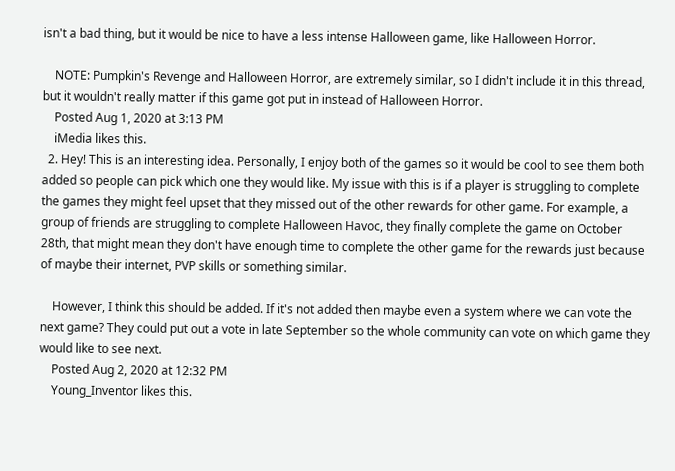isn't a bad thing, but it would be nice to have a less intense Halloween game, like Halloween Horror.

    NOTE: Pumpkin's Revenge and Halloween Horror, are extremely similar, so I didn't include it in this thread, but it wouldn't really matter if this game got put in instead of Halloween Horror.
    Posted Aug 1, 2020 at 3:13 PM
    iMedia likes this.
  2. Hey! This is an interesting idea. Personally, I enjoy both of the games so it would be cool to see them both added so people can pick which one they would like. My issue with this is if a player is struggling to complete the games they might feel upset that they missed out of the other rewards for other game. For example, a group of friends are struggling to complete Halloween Havoc, they finally complete the game on October 28th, that might mean they don't have enough time to complete the other game for the rewards just because of maybe their internet, PVP skills or something similar.

    However, I think this should be added. If it's not added then maybe even a system where we can vote the next game? They could put out a vote in late September so the whole community can vote on which game they would like to see next.
    Posted Aug 2, 2020 at 12:32 PM
    Young_Inventor likes this.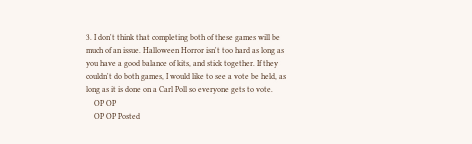3. I don't think that completing both of these games will be much of an issue. Halloween Horror isn't too hard as long as you have a good balance of kits, and stick together. If they couldn't do both games, I would like to see a vote be held, as long as it is done on a Carl Poll so everyone gets to vote.
    OP OP
    OP OP Posted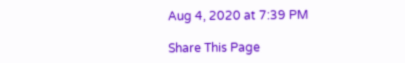Aug 4, 2020 at 7:39 PM

Share This Page